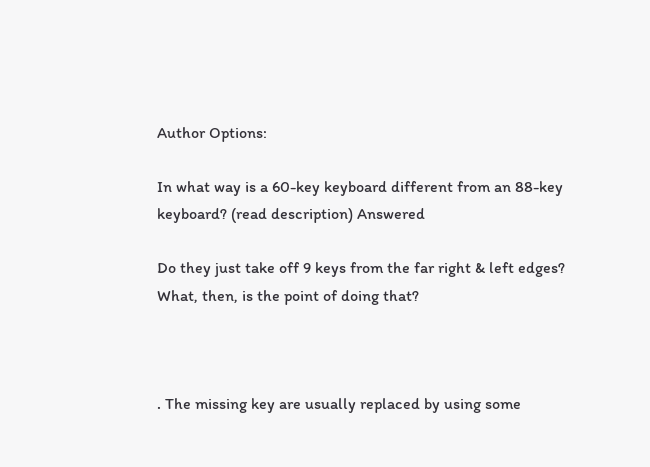Author Options:

In what way is a 60-key keyboard different from an 88-key keyboard? (read description) Answered

Do they just take off 9 keys from the far right & left edges? What, then, is the point of doing that?



. The missing key are usually replaced by using some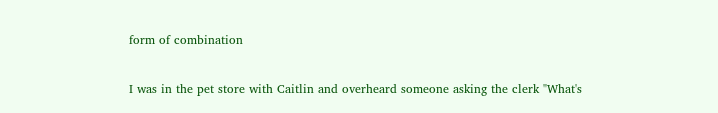form of combination

I was in the pet store with Caitlin and overheard someone asking the clerk "What's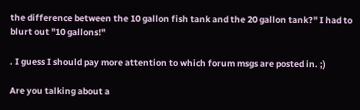the difference between the 10 gallon fish tank and the 20 gallon tank?" I had to blurt out "10 gallons!"

. I guess I should pay more attention to which forum msgs are posted in. ;)

Are you talking about a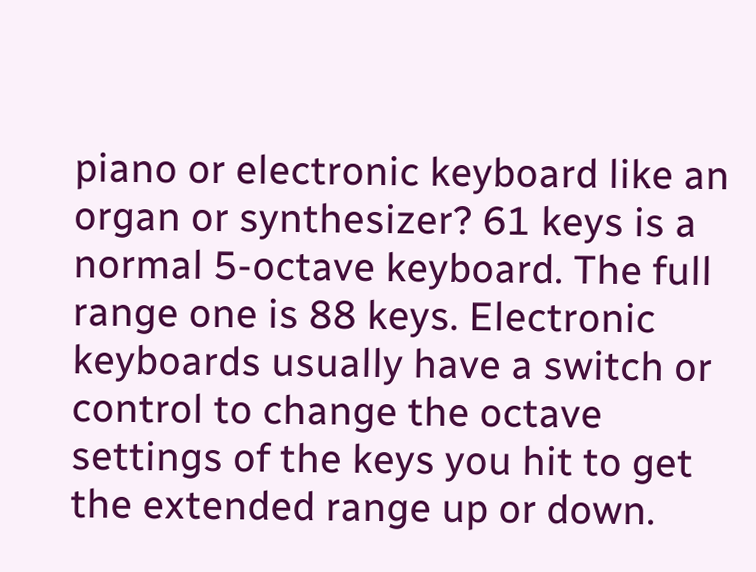piano or electronic keyboard like an organ or synthesizer? 61 keys is a normal 5-octave keyboard. The full range one is 88 keys. Electronic keyboards usually have a switch or control to change the octave settings of the keys you hit to get the extended range up or down.